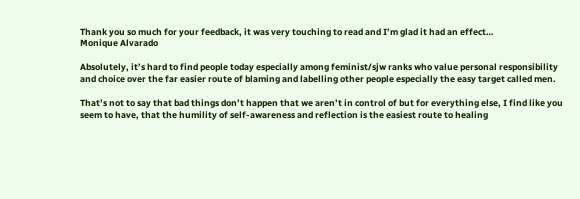Thank you so much for your feedback, it was very touching to read and I’m glad it had an effect…
Monique Alvarado

Absolutely, it’s hard to find people today especially among feminist/sjw ranks who value personal responsibility and choice over the far easier route of blaming and labelling other people especially the easy target called men.

That’s not to say that bad things don’t happen that we aren’t in control of but for everything else, I find like you seem to have, that the humility of self-awareness and reflection is the easiest route to healing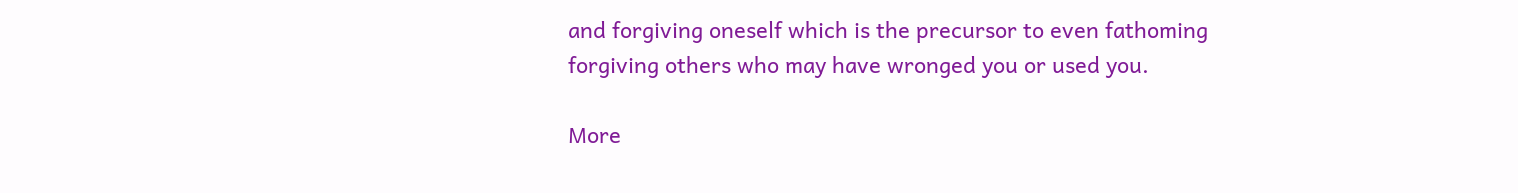and forgiving oneself which is the precursor to even fathoming forgiving others who may have wronged you or used you.

More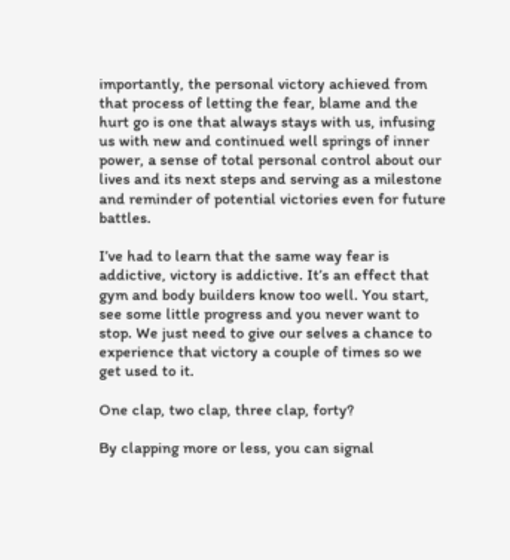importantly, the personal victory achieved from that process of letting the fear, blame and the hurt go is one that always stays with us, infusing us with new and continued well springs of inner power, a sense of total personal control about our lives and its next steps and serving as a milestone and reminder of potential victories even for future battles.

I’ve had to learn that the same way fear is addictive, victory is addictive. It’s an effect that gym and body builders know too well. You start, see some little progress and you never want to stop. We just need to give our selves a chance to experience that victory a couple of times so we get used to it.

One clap, two clap, three clap, forty?

By clapping more or less, you can signal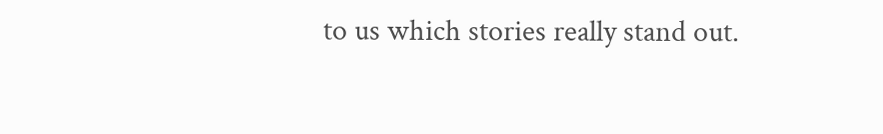to us which stories really stand out.